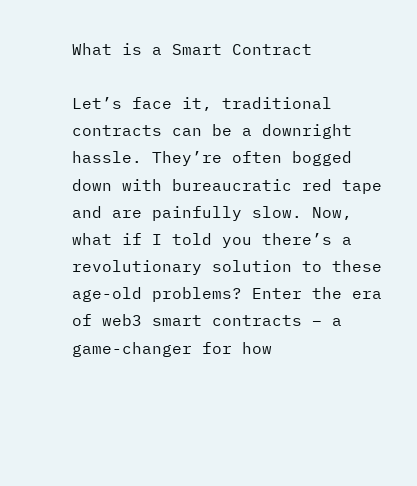What is a Smart Contract

Let’s face it, traditional contracts can be a downright hassle. They’re often bogged down with bureaucratic red tape and are painfully slow. Now, what if I told you there’s a revolutionary solution to these age-old problems? Enter the era of web3 smart contracts – a game-changer for how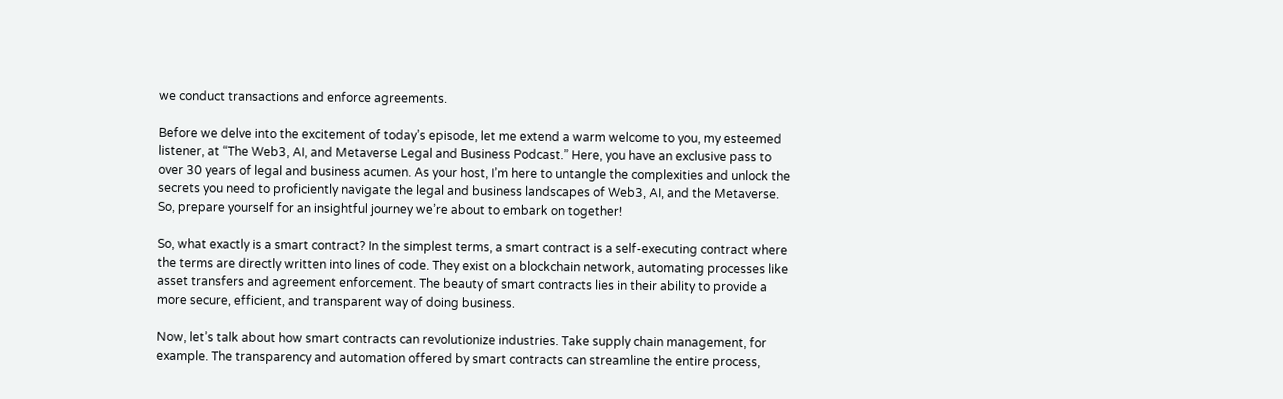we conduct transactions and enforce agreements.

Before we delve into the excitement of today’s episode, let me extend a warm welcome to you, my esteemed listener, at “The Web3, AI, and Metaverse Legal and Business Podcast.” Here, you have an exclusive pass to over 30 years of legal and business acumen. As your host, I’m here to untangle the complexities and unlock the secrets you need to proficiently navigate the legal and business landscapes of Web3, AI, and the Metaverse. So, prepare yourself for an insightful journey we’re about to embark on together!

So, what exactly is a smart contract? In the simplest terms, a smart contract is a self-executing contract where the terms are directly written into lines of code. They exist on a blockchain network, automating processes like asset transfers and agreement enforcement. The beauty of smart contracts lies in their ability to provide a more secure, efficient, and transparent way of doing business.

Now, let’s talk about how smart contracts can revolutionize industries. Take supply chain management, for example. The transparency and automation offered by smart contracts can streamline the entire process,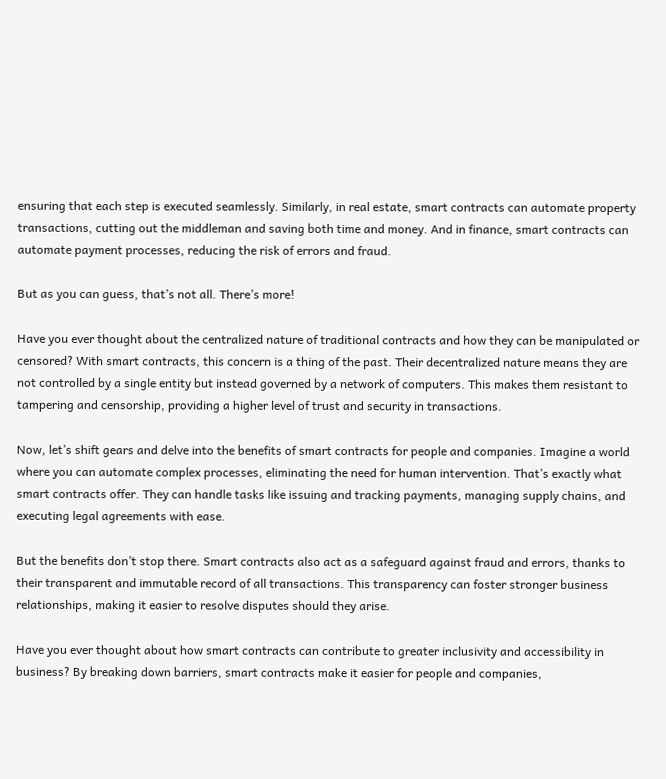ensuring that each step is executed seamlessly. Similarly, in real estate, smart contracts can automate property transactions, cutting out the middleman and saving both time and money. And in finance, smart contracts can automate payment processes, reducing the risk of errors and fraud.

But as you can guess, that’s not all. There’s more!

Have you ever thought about the centralized nature of traditional contracts and how they can be manipulated or censored? With smart contracts, this concern is a thing of the past. Their decentralized nature means they are not controlled by a single entity but instead governed by a network of computers. This makes them resistant to tampering and censorship, providing a higher level of trust and security in transactions.

Now, let’s shift gears and delve into the benefits of smart contracts for people and companies. Imagine a world where you can automate complex processes, eliminating the need for human intervention. That’s exactly what smart contracts offer. They can handle tasks like issuing and tracking payments, managing supply chains, and executing legal agreements with ease.

But the benefits don’t stop there. Smart contracts also act as a safeguard against fraud and errors, thanks to their transparent and immutable record of all transactions. This transparency can foster stronger business relationships, making it easier to resolve disputes should they arise.

Have you ever thought about how smart contracts can contribute to greater inclusivity and accessibility in business? By breaking down barriers, smart contracts make it easier for people and companies,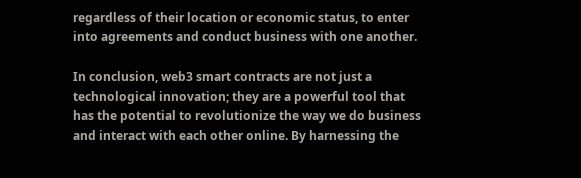regardless of their location or economic status, to enter into agreements and conduct business with one another.

In conclusion, web3 smart contracts are not just a technological innovation; they are a powerful tool that has the potential to revolutionize the way we do business and interact with each other online. By harnessing the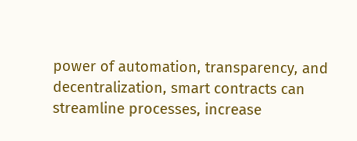power of automation, transparency, and decentralization, smart contracts can streamline processes, increase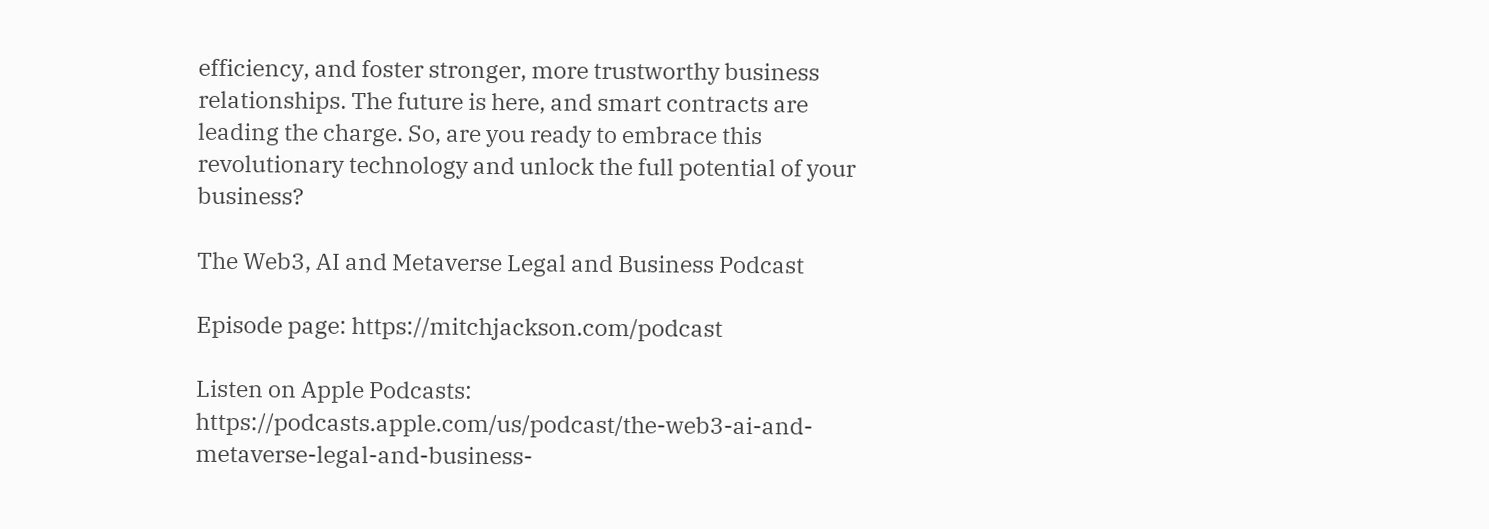efficiency, and foster stronger, more trustworthy business relationships. The future is here, and smart contracts are leading the charge. So, are you ready to embrace this revolutionary technology and unlock the full potential of your business?

The Web3, AI and Metaverse Legal and Business Podcast

Episode page: https://mitchjackson.com/podcast

Listen on Apple Podcasts: https://podcasts.apple.com/us/podcast/the-web3-ai-and-metaverse-legal-and-business-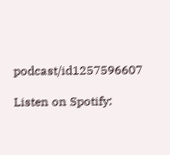podcast/id1257596607

Listen on Spotify: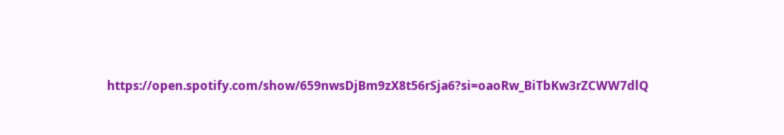https://open.spotify.com/show/659nwsDjBm9zX8t56rSja6?si=oaoRw_BiTbKw3rZCWW7dlQ